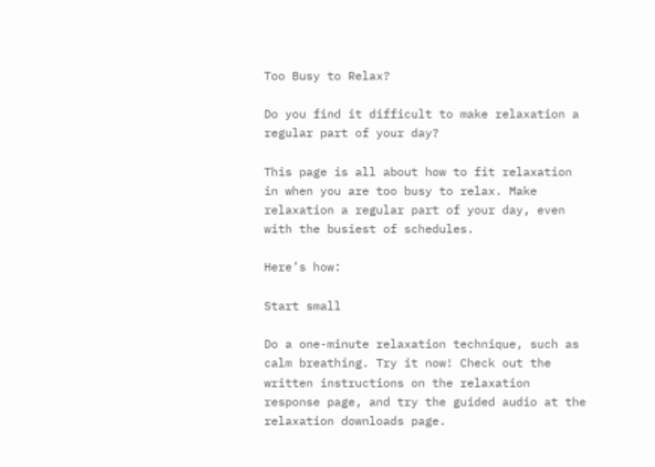Too Busy to Relax?

Do you find it difficult to make relaxation a regular part of your day?

This page is all about how to fit relaxation in when you are too busy to relax. Make relaxation a regular part of your day, even with the busiest of schedules.

Here’s how:

Start small

Do a one-minute relaxation technique, such as calm breathing. Try it now! Check out the written instructions on the relaxation response page, and try the guided audio at the relaxation downloads page.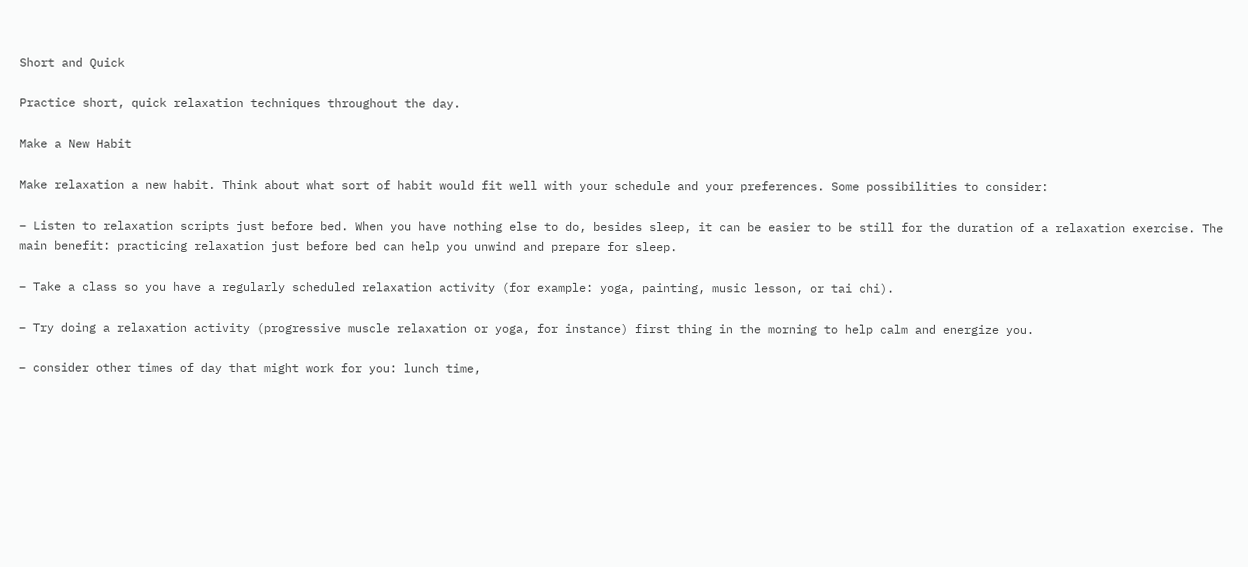Short and Quick

Practice short, quick relaxation techniques throughout the day.

Make a New Habit

Make relaxation a new habit. Think about what sort of habit would fit well with your schedule and your preferences. Some possibilities to consider:

– Listen to relaxation scripts just before bed. When you have nothing else to do, besides sleep, it can be easier to be still for the duration of a relaxation exercise. The main benefit: practicing relaxation just before bed can help you unwind and prepare for sleep.

– Take a class so you have a regularly scheduled relaxation activity (for example: yoga, painting, music lesson, or tai chi).

– Try doing a relaxation activity (progressive muscle relaxation or yoga, for instance) first thing in the morning to help calm and energize you.

– consider other times of day that might work for you: lunch time,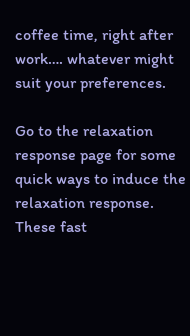coffee time, right after work…. whatever might suit your preferences.

Go to the relaxation response page for some quick ways to induce the relaxation response. These fast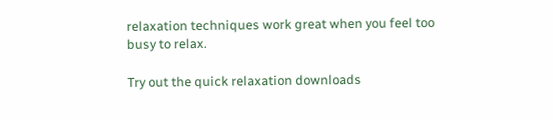relaxation techniques work great when you feel too busy to relax.

Try out the quick relaxation downloads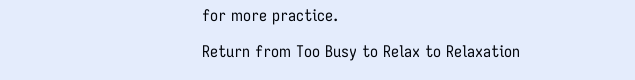for more practice.

Return from Too Busy to Relax to Relaxation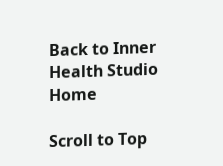Back to Inner Health Studio Home

Scroll to Top